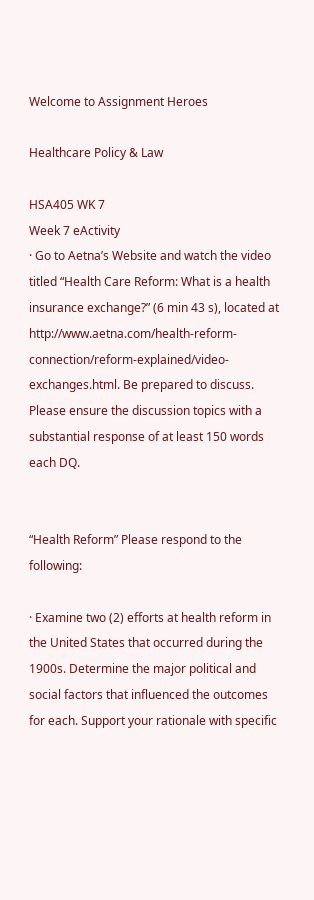Welcome to Assignment Heroes

Healthcare Policy & Law

HSA405 WK 7
Week 7 eActivity
· Go to Aetna’s Website and watch the video titled “Health Care Reform: What is a health insurance exchange?” (6 min 43 s), located at http://www.aetna.com/health-reform-connection/reform-explained/video-exchanges.html. Be prepared to discuss.
Please ensure the discussion topics with a substantial response of at least 150 words each DQ.


“Health Reform” Please respond to the following:

· Examine two (2) efforts at health reform in the United States that occurred during the 1900s. Determine the major political and social factors that influenced the outcomes for each. Support your rationale with specific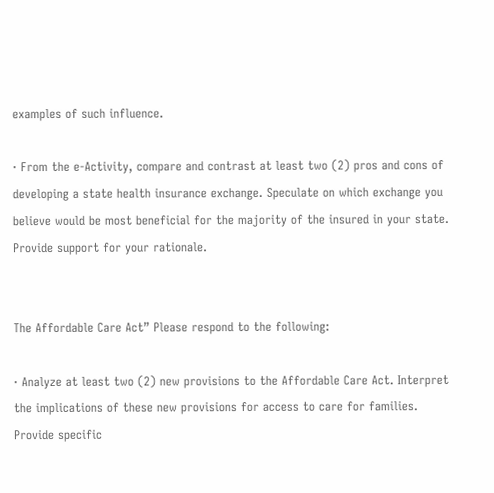examples of such influence.

· From the e-Activity, compare and contrast at least two (2) pros and cons of developing a state health insurance exchange. Speculate on which exchange you believe would be most beneficial for the majority of the insured in your state. Provide support for your rationale.


The Affordable Care Act” Please respond to the following:

· Analyze at least two (2) new provisions to the Affordable Care Act. Interpret the implications of these new provisions for access to care for families. Provide specific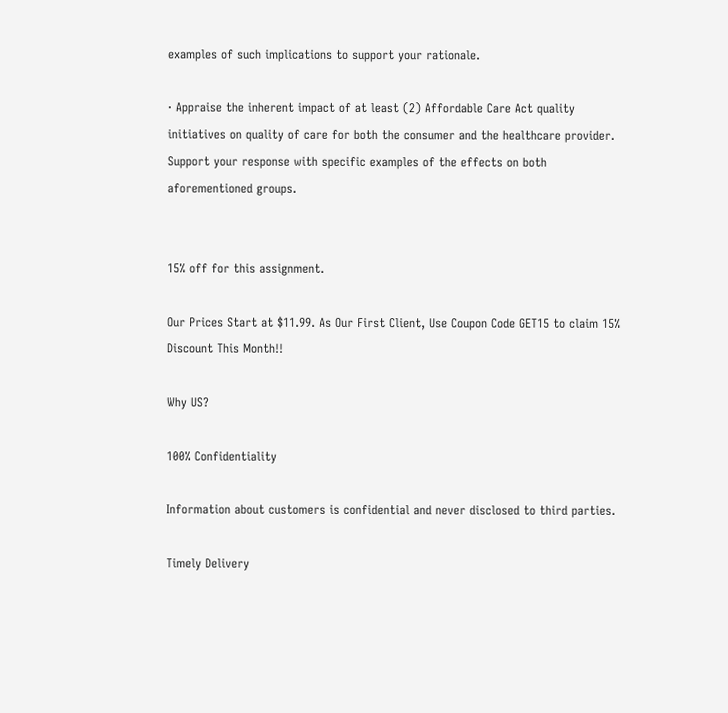examples of such implications to support your rationale.

· Appraise the inherent impact of at least (2) Affordable Care Act quality initiatives on quality of care for both the consumer and the healthcare provider. Support your response with specific examples of the effects on both aforementioned groups.


15% off for this assignment.

Our Prices Start at $11.99. As Our First Client, Use Coupon Code GET15 to claim 15% Discount This Month!!

Why US?

100% Confidentiality

Information about customers is confidential and never disclosed to third parties.

Timely Delivery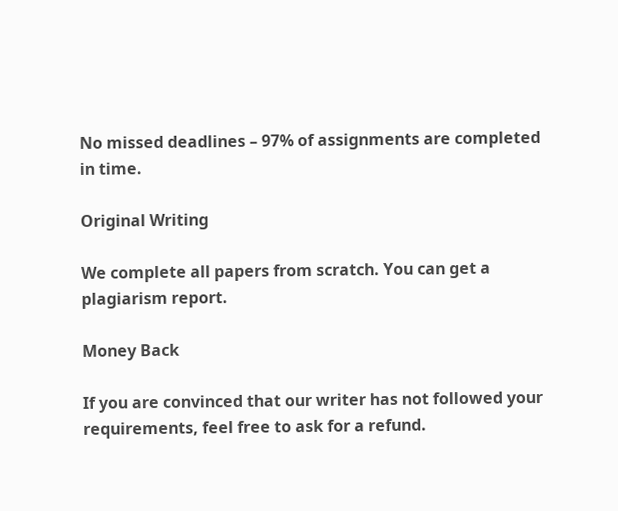No missed deadlines – 97% of assignments are completed in time.

Original Writing

We complete all papers from scratch. You can get a plagiarism report.

Money Back

If you are convinced that our writer has not followed your requirements, feel free to ask for a refund.